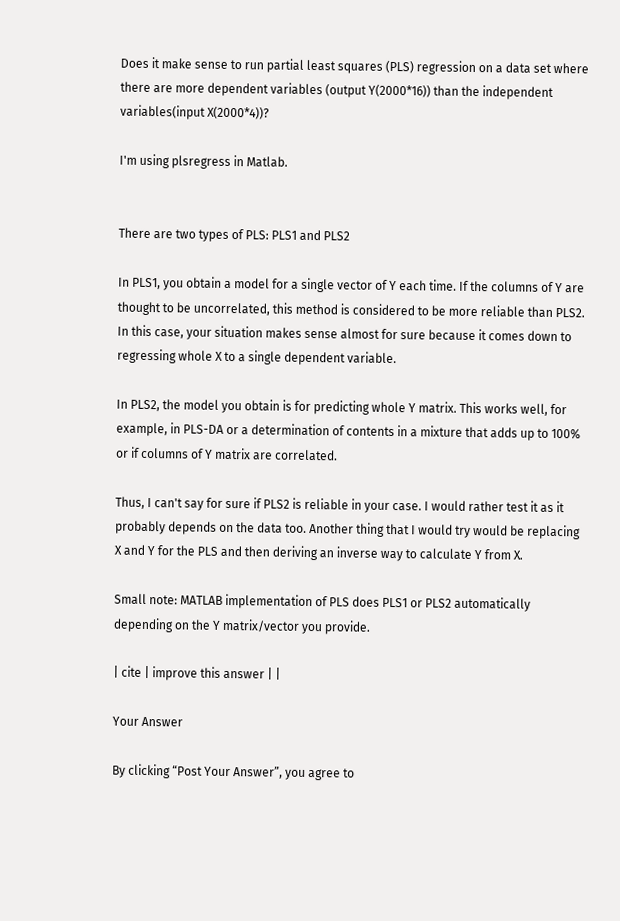Does it make sense to run partial least squares (PLS) regression on a data set where there are more dependent variables (output Y(2000*16)) than the independent variables(input X(2000*4))?

I'm using plsregress in Matlab.


There are two types of PLS: PLS1 and PLS2

In PLS1, you obtain a model for a single vector of Y each time. If the columns of Y are thought to be uncorrelated, this method is considered to be more reliable than PLS2. In this case, your situation makes sense almost for sure because it comes down to regressing whole X to a single dependent variable.

In PLS2, the model you obtain is for predicting whole Y matrix. This works well, for example, in PLS-DA or a determination of contents in a mixture that adds up to 100% or if columns of Y matrix are correlated.

Thus, I can't say for sure if PLS2 is reliable in your case. I would rather test it as it probably depends on the data too. Another thing that I would try would be replacing X and Y for the PLS and then deriving an inverse way to calculate Y from X.

Small note: MATLAB implementation of PLS does PLS1 or PLS2 automatically depending on the Y matrix/vector you provide.

| cite | improve this answer | |

Your Answer

By clicking “Post Your Answer”, you agree to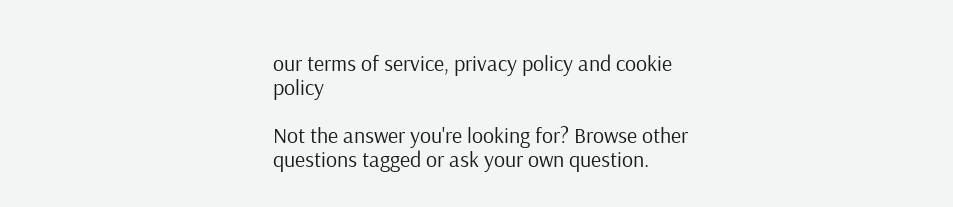our terms of service, privacy policy and cookie policy

Not the answer you're looking for? Browse other questions tagged or ask your own question.